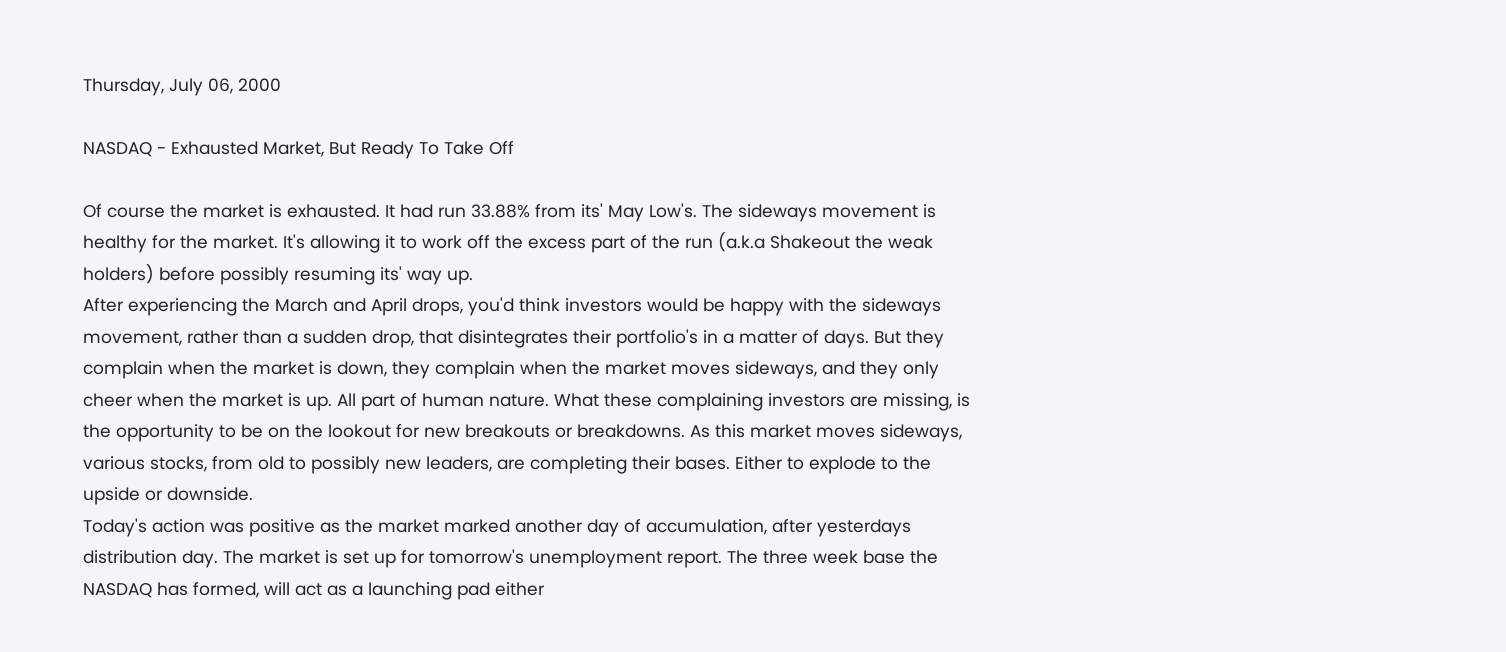Thursday, July 06, 2000

NASDAQ - Exhausted Market, But Ready To Take Off

Of course the market is exhausted. It had run 33.88% from its' May Low's. The sideways movement is healthy for the market. It's allowing it to work off the excess part of the run (a.k.a Shakeout the weak holders) before possibly resuming its' way up.
After experiencing the March and April drops, you'd think investors would be happy with the sideways movement, rather than a sudden drop, that disintegrates their portfolio's in a matter of days. But they complain when the market is down, they complain when the market moves sideways, and they only cheer when the market is up. All part of human nature. What these complaining investors are missing, is the opportunity to be on the lookout for new breakouts or breakdowns. As this market moves sideways, various stocks, from old to possibly new leaders, are completing their bases. Either to explode to the upside or downside.
Today's action was positive as the market marked another day of accumulation, after yesterdays distribution day. The market is set up for tomorrow's unemployment report. The three week base the NASDAQ has formed, will act as a launching pad either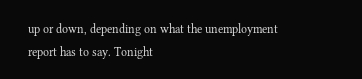up or down, depending on what the unemployment report has to say. Tonight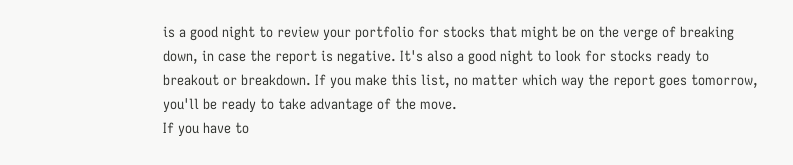is a good night to review your portfolio for stocks that might be on the verge of breaking down, in case the report is negative. It's also a good night to look for stocks ready to breakout or breakdown. If you make this list, no matter which way the report goes tomorrow, you'll be ready to take advantage of the move.
If you have to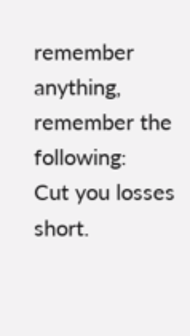remember anything, remember the following:
Cut you losses short.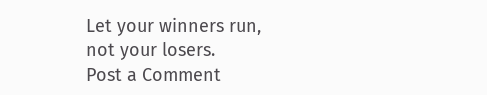Let your winners run, not your losers.
Post a Comment